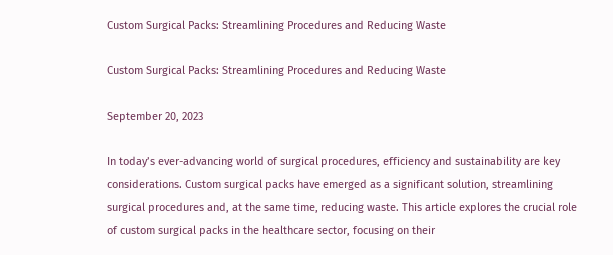Custom Surgical Packs: Streamlining Procedures and Reducing Waste

Custom Surgical Packs: Streamlining Procedures and Reducing Waste

September 20, 2023

In today’s ever-advancing world of surgical procedures, efficiency and sustainability are key considerations. Custom surgical packs have emerged as a significant solution, streamlining surgical procedures and, at the same time, reducing waste. This article explores the crucial role of custom surgical packs in the healthcare sector, focusing on their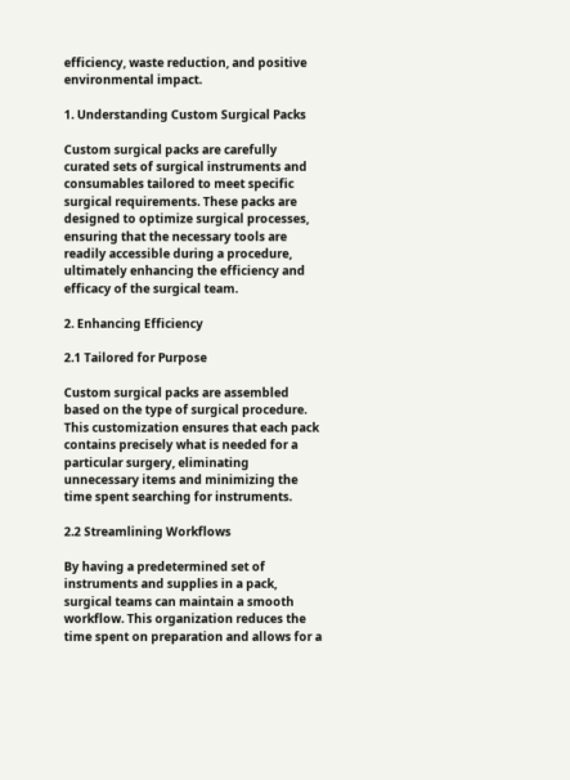efficiency, waste reduction, and positive environmental impact.

1. Understanding Custom Surgical Packs

Custom surgical packs are carefully curated sets of surgical instruments and consumables tailored to meet specific surgical requirements. These packs are designed to optimize surgical processes, ensuring that the necessary tools are readily accessible during a procedure, ultimately enhancing the efficiency and efficacy of the surgical team.

2. Enhancing Efficiency

2.1 Tailored for Purpose

Custom surgical packs are assembled based on the type of surgical procedure. This customization ensures that each pack contains precisely what is needed for a particular surgery, eliminating unnecessary items and minimizing the time spent searching for instruments.

2.2 Streamlining Workflows

By having a predetermined set of instruments and supplies in a pack, surgical teams can maintain a smooth workflow. This organization reduces the time spent on preparation and allows for a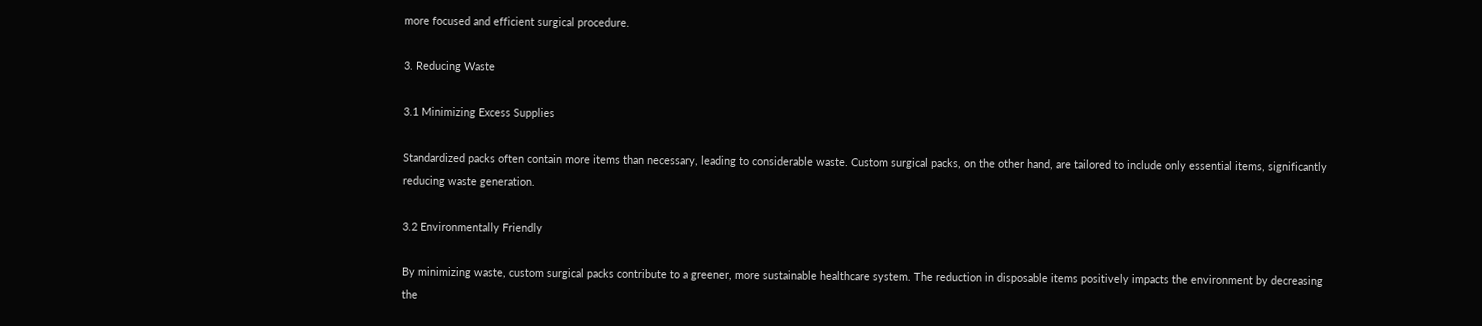more focused and efficient surgical procedure.

3. Reducing Waste

3.1 Minimizing Excess Supplies

Standardized packs often contain more items than necessary, leading to considerable waste. Custom surgical packs, on the other hand, are tailored to include only essential items, significantly reducing waste generation.

3.2 Environmentally Friendly

By minimizing waste, custom surgical packs contribute to a greener, more sustainable healthcare system. The reduction in disposable items positively impacts the environment by decreasing the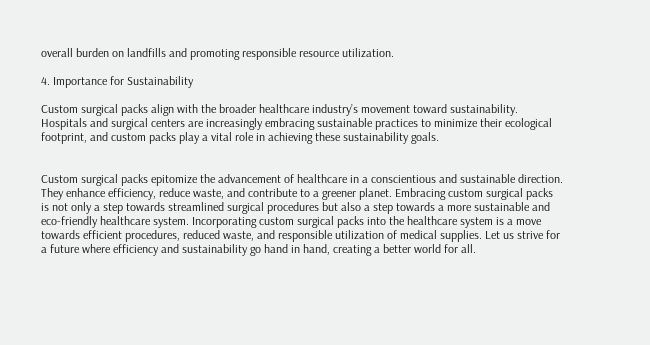overall burden on landfills and promoting responsible resource utilization.

4. Importance for Sustainability

Custom surgical packs align with the broader healthcare industry’s movement toward sustainability. Hospitals and surgical centers are increasingly embracing sustainable practices to minimize their ecological footprint, and custom packs play a vital role in achieving these sustainability goals.


Custom surgical packs epitomize the advancement of healthcare in a conscientious and sustainable direction. They enhance efficiency, reduce waste, and contribute to a greener planet. Embracing custom surgical packs is not only a step towards streamlined surgical procedures but also a step towards a more sustainable and eco-friendly healthcare system. Incorporating custom surgical packs into the healthcare system is a move towards efficient procedures, reduced waste, and responsible utilization of medical supplies. Let us strive for a future where efficiency and sustainability go hand in hand, creating a better world for all.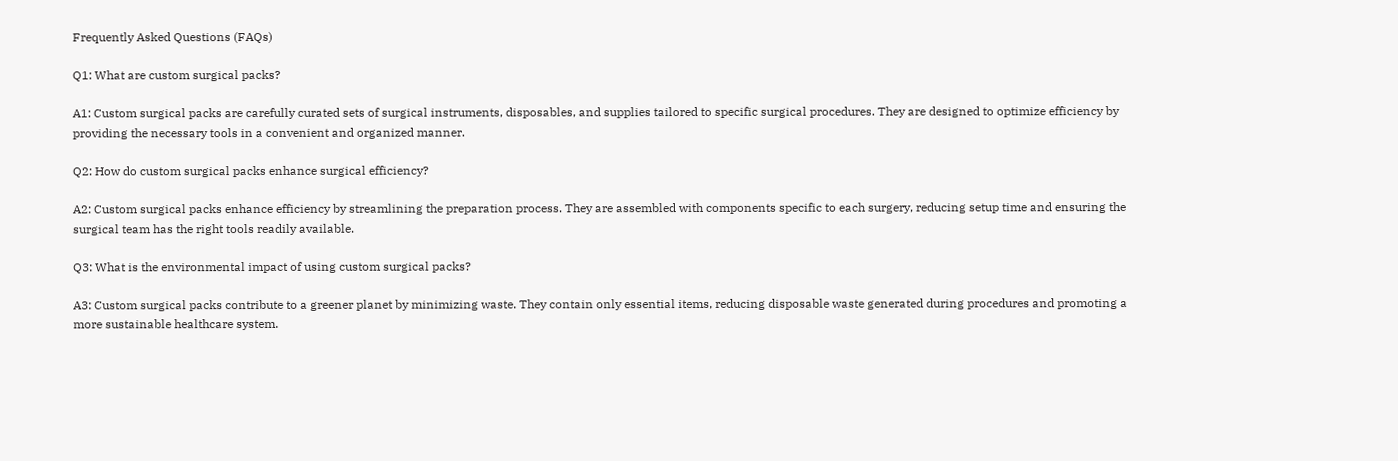Frequently Asked Questions (FAQs)

Q1: What are custom surgical packs?

A1: Custom surgical packs are carefully curated sets of surgical instruments, disposables, and supplies tailored to specific surgical procedures. They are designed to optimize efficiency by providing the necessary tools in a convenient and organized manner.

Q2: How do custom surgical packs enhance surgical efficiency?

A2: Custom surgical packs enhance efficiency by streamlining the preparation process. They are assembled with components specific to each surgery, reducing setup time and ensuring the surgical team has the right tools readily available.

Q3: What is the environmental impact of using custom surgical packs?

A3: Custom surgical packs contribute to a greener planet by minimizing waste. They contain only essential items, reducing disposable waste generated during procedures and promoting a more sustainable healthcare system.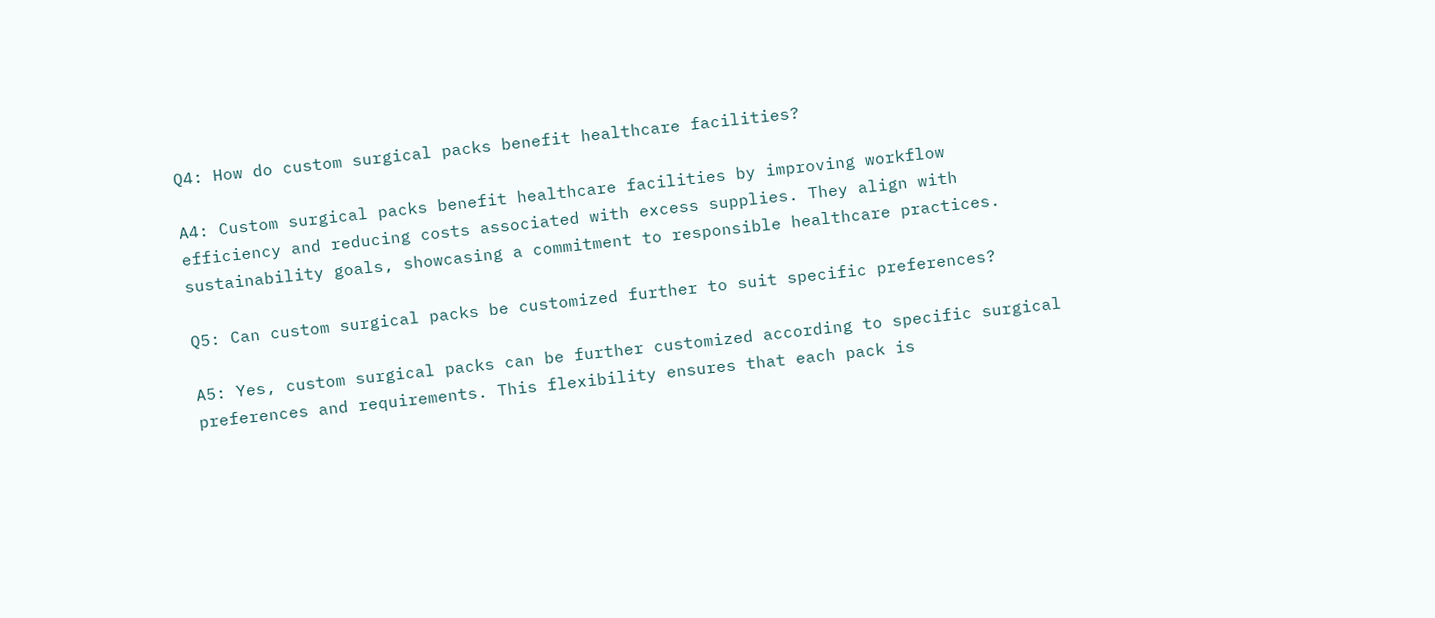Q4: How do custom surgical packs benefit healthcare facilities?

A4: Custom surgical packs benefit healthcare facilities by improving workflow efficiency and reducing costs associated with excess supplies. They align with sustainability goals, showcasing a commitment to responsible healthcare practices.

Q5: Can custom surgical packs be customized further to suit specific preferences?

A5: Yes, custom surgical packs can be further customized according to specific surgical preferences and requirements. This flexibility ensures that each pack is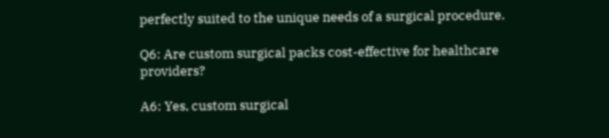perfectly suited to the unique needs of a surgical procedure.

Q6: Are custom surgical packs cost-effective for healthcare providers?

A6: Yes, custom surgical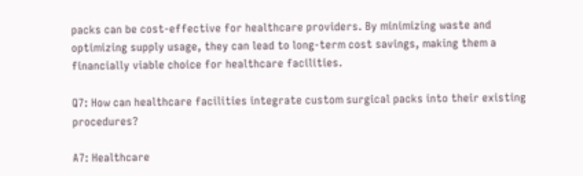packs can be cost-effective for healthcare providers. By minimizing waste and optimizing supply usage, they can lead to long-term cost savings, making them a financially viable choice for healthcare facilities.

Q7: How can healthcare facilities integrate custom surgical packs into their existing procedures?

A7: Healthcare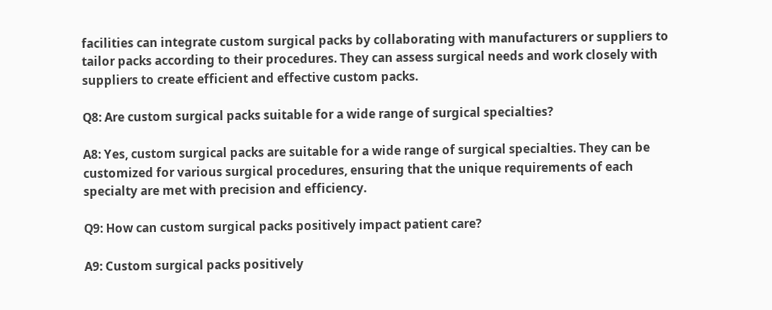facilities can integrate custom surgical packs by collaborating with manufacturers or suppliers to tailor packs according to their procedures. They can assess surgical needs and work closely with suppliers to create efficient and effective custom packs.

Q8: Are custom surgical packs suitable for a wide range of surgical specialties?

A8: Yes, custom surgical packs are suitable for a wide range of surgical specialties. They can be customized for various surgical procedures, ensuring that the unique requirements of each specialty are met with precision and efficiency.

Q9: How can custom surgical packs positively impact patient care?

A9: Custom surgical packs positively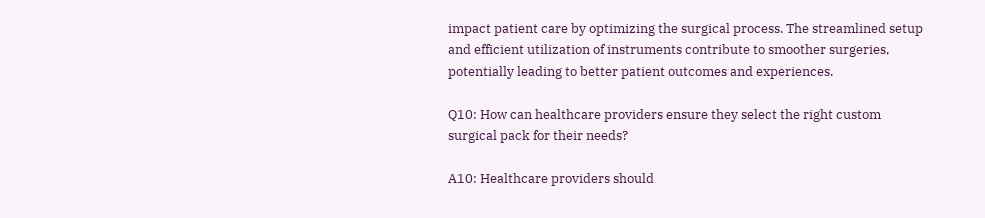impact patient care by optimizing the surgical process. The streamlined setup and efficient utilization of instruments contribute to smoother surgeries, potentially leading to better patient outcomes and experiences.

Q10: How can healthcare providers ensure they select the right custom surgical pack for their needs?

A10: Healthcare providers should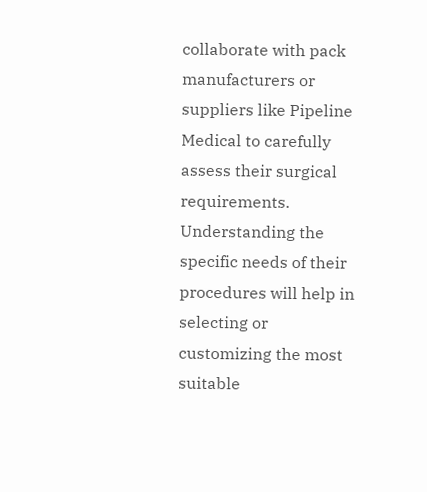collaborate with pack manufacturers or suppliers like Pipeline Medical to carefully assess their surgical requirements. Understanding the specific needs of their procedures will help in selecting or customizing the most suitable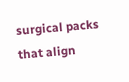surgical packs that align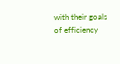with their goals of efficiency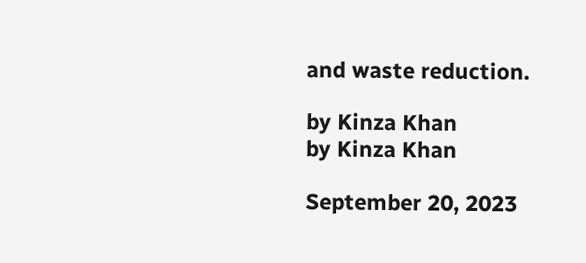and waste reduction.

by Kinza Khan
by Kinza Khan

September 20, 2023